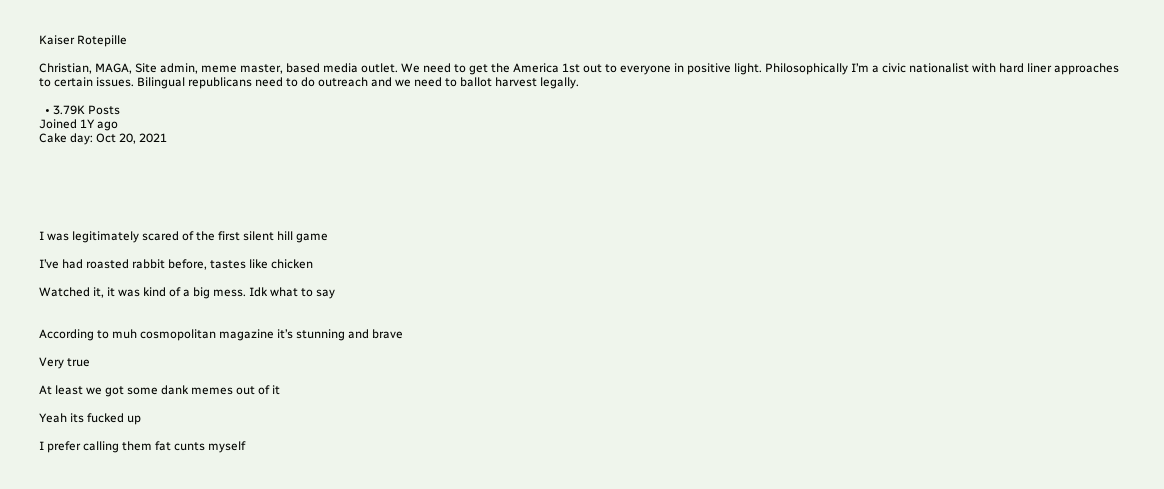Kaiser Rotepille

Christian, MAGA, Site admin, meme master, based media outlet. We need to get the America 1st out to everyone in positive light. Philosophically I’m a civic nationalist with hard liner approaches to certain issues. Bilingual republicans need to do outreach and we need to ballot harvest legally.

  • 3.79K Posts
Joined 1Y ago
Cake day: Oct 20, 2021






I was legitimately scared of the first silent hill game

I’ve had roasted rabbit before, tastes like chicken

Watched it, it was kind of a big mess. Idk what to say


According to muh cosmopolitan magazine it’s stunning and brave

Very true

At least we got some dank memes out of it

Yeah its fucked up

I prefer calling them fat cunts myself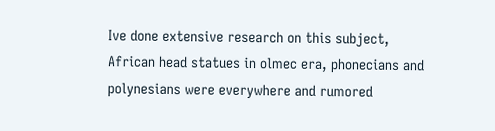Ive done extensive research on this subject, African head statues in olmec era, phonecians and polynesians were everywhere and rumored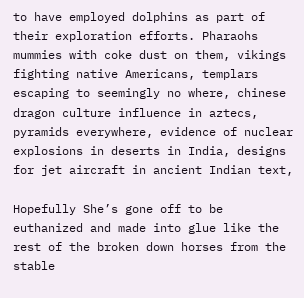to have employed dolphins as part of their exploration efforts. Pharaohs mummies with coke dust on them, vikings fighting native Americans, templars escaping to seemingly no where, chinese dragon culture influence in aztecs, pyramids everywhere, evidence of nuclear explosions in deserts in India, designs for jet aircraft in ancient Indian text,

Hopefully She’s gone off to be euthanized and made into glue like the rest of the broken down horses from the stable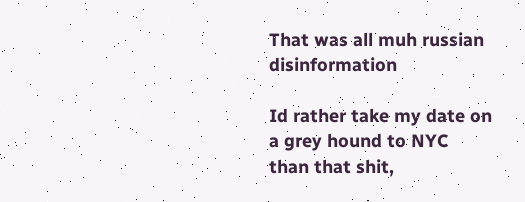That was all muh russian disinformation

Id rather take my date on a grey hound to NYC than that shit,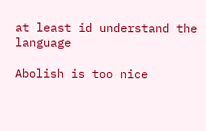at least id understand the language

Abolish is too nice